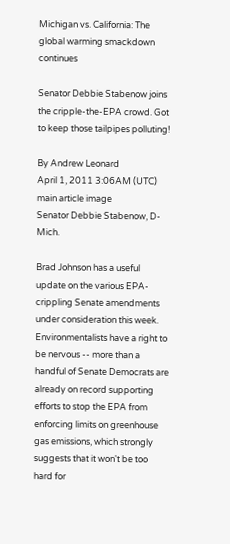Michigan vs. California: The global warming smackdown continues

Senator Debbie Stabenow joins the cripple-the-EPA crowd. Got to keep those tailpipes polluting!

By Andrew Leonard
April 1, 2011 3:06AM (UTC)
main article image
Senator Debbie Stabenow, D-Mich.

Brad Johnson has a useful update on the various EPA-crippling Senate amendments under consideration this week. Environmentalists have a right to be nervous -- more than a handful of Senate Democrats are already on record supporting efforts to stop the EPA from enforcing limits on greenhouse gas emissions, which strongly suggests that it won't be too hard for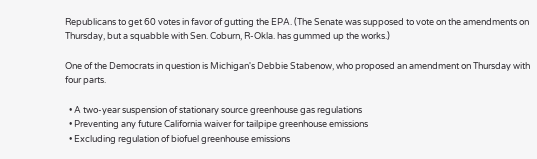Republicans to get 60 votes in favor of gutting the EPA. (The Senate was supposed to vote on the amendments on Thursday, but a squabble with Sen. Coburn, R-Okla. has gummed up the works.)

One of the Democrats in question is Michigan's Debbie Stabenow, who proposed an amendment on Thursday with four parts.

  • A two-year suspension of stationary source greenhouse gas regulations
  • Preventing any future California waiver for tailpipe greenhouse emissions
  • Excluding regulation of biofuel greenhouse emissions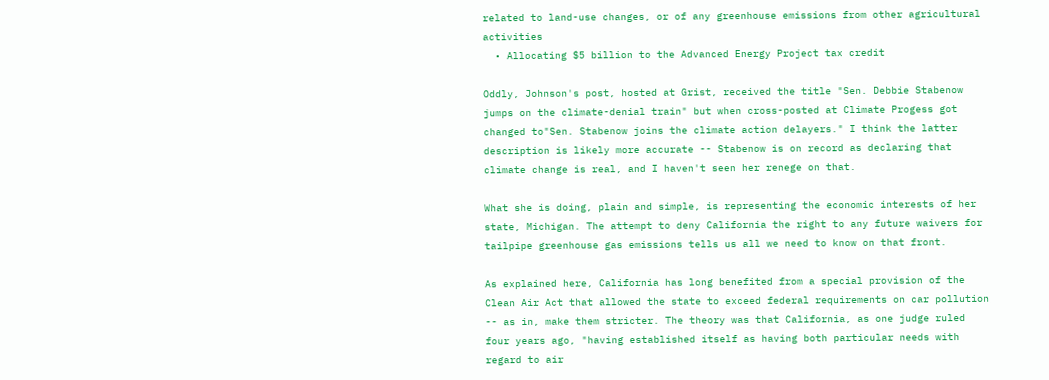related to land-use changes, or of any greenhouse emissions from other agricultural activities
  • Allocating $5 billion to the Advanced Energy Project tax credit

Oddly, Johnson's post, hosted at Grist, received the title "Sen. Debbie Stabenow jumps on the climate-denial train" but when cross-posted at Climate Progess got changed to"Sen. Stabenow joins the climate action delayers." I think the latter description is likely more accurate -- Stabenow is on record as declaring that climate change is real, and I haven't seen her renege on that.

What she is doing, plain and simple, is representing the economic interests of her state, Michigan. The attempt to deny California the right to any future waivers for tailpipe greenhouse gas emissions tells us all we need to know on that front.

As explained here, California has long benefited from a special provision of the Clean Air Act that allowed the state to exceed federal requirements on car pollution -- as in, make them stricter. The theory was that California, as one judge ruled four years ago, "having established itself as having both particular needs with regard to air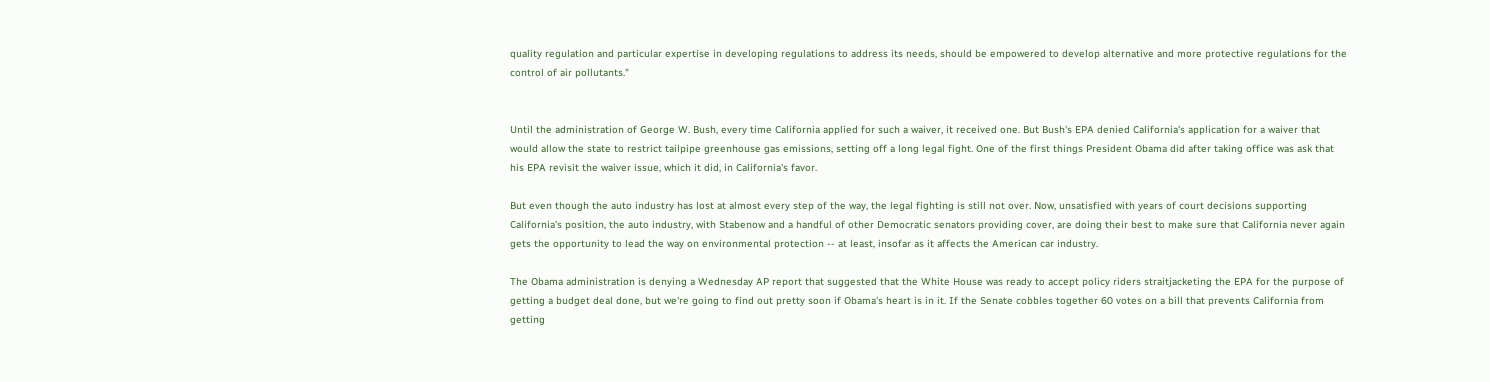quality regulation and particular expertise in developing regulations to address its needs, should be empowered to develop alternative and more protective regulations for the control of air pollutants."


Until the administration of George W. Bush, every time California applied for such a waiver, it received one. But Bush's EPA denied California's application for a waiver that would allow the state to restrict tailpipe greenhouse gas emissions, setting off a long legal fight. One of the first things President Obama did after taking office was ask that his EPA revisit the waiver issue, which it did, in California's favor.

But even though the auto industry has lost at almost every step of the way, the legal fighting is still not over. Now, unsatisfied with years of court decisions supporting California's position, the auto industry, with Stabenow and a handful of other Democratic senators providing cover, are doing their best to make sure that California never again gets the opportunity to lead the way on environmental protection -- at least, insofar as it affects the American car industry.

The Obama administration is denying a Wednesday AP report that suggested that the White House was ready to accept policy riders straitjacketing the EPA for the purpose of getting a budget deal done, but we're going to find out pretty soon if Obama's heart is in it. If the Senate cobbles together 60 votes on a bill that prevents California from getting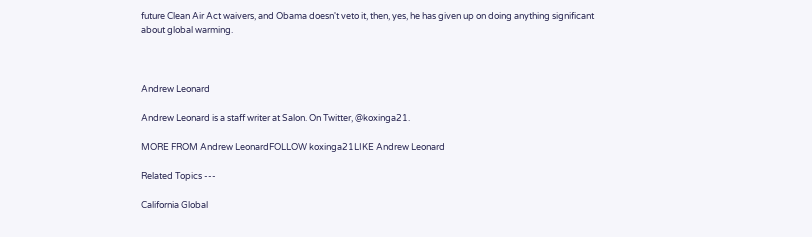future Clean Air Act waivers, and Obama doesn't veto it, then, yes, he has given up on doing anything significant about global warming.



Andrew Leonard

Andrew Leonard is a staff writer at Salon. On Twitter, @koxinga21.

MORE FROM Andrew LeonardFOLLOW koxinga21LIKE Andrew Leonard

Related Topics ---

California Global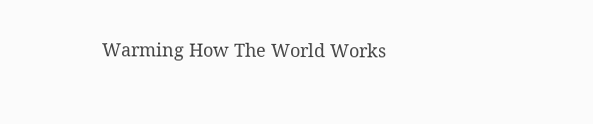Warming How The World Works